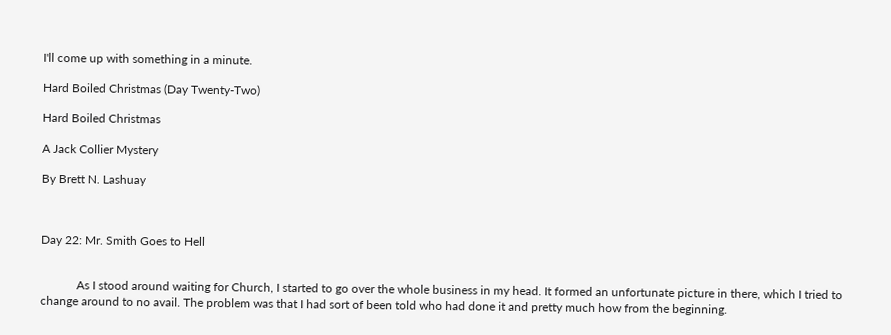I'll come up with something in a minute.

Hard Boiled Christmas (Day Twenty-Two)

Hard Boiled Christmas

A Jack Collier Mystery

By Brett N. Lashuay



Day 22: Mr. Smith Goes to Hell


            As I stood around waiting for Church, I started to go over the whole business in my head. It formed an unfortunate picture in there, which I tried to change around to no avail. The problem was that I had sort of been told who had done it and pretty much how from the beginning.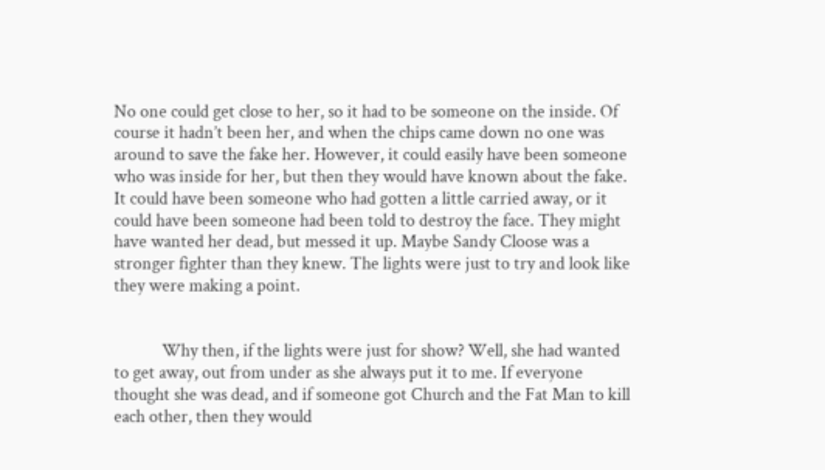No one could get close to her, so it had to be someone on the inside. Of course it hadn’t been her, and when the chips came down no one was around to save the fake her. However, it could easily have been someone who was inside for her, but then they would have known about the fake. It could have been someone who had gotten a little carried away, or it could have been someone had been told to destroy the face. They might have wanted her dead, but messed it up. Maybe Sandy Cloose was a stronger fighter than they knew. The lights were just to try and look like they were making a point.


            Why then, if the lights were just for show? Well, she had wanted to get away, out from under as she always put it to me. If everyone thought she was dead, and if someone got Church and the Fat Man to kill each other, then they would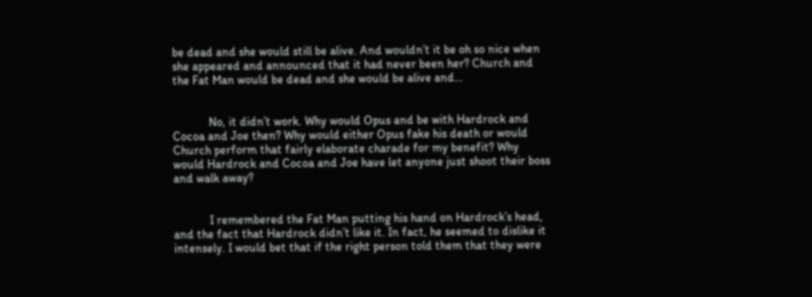be dead and she would still be alive. And wouldn’t it be oh so nice when she appeared and announced that it had never been her? Church and the Fat Man would be dead and she would be alive and…


            No, it didn’t work. Why would Opus and be with Hardrock and Cocoa and Joe then? Why would either Opus fake his death or would Church perform that fairly elaborate charade for my benefit? Why would Hardrock and Cocoa and Joe have let anyone just shoot their boss and walk away?


            I remembered the Fat Man putting his hand on Hardrock’s head, and the fact that Hardrock didn’t like it. In fact, he seemed to dislike it intensely. I would bet that if the right person told them that they were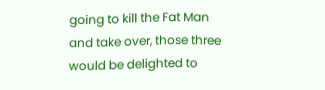going to kill the Fat Man and take over, those three would be delighted to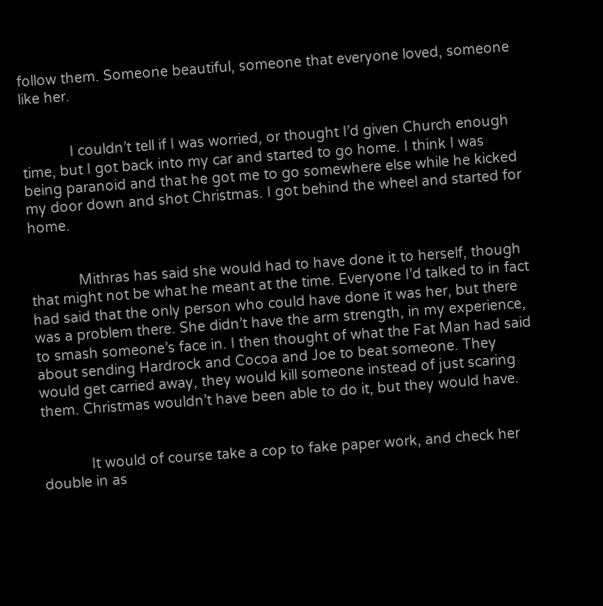follow them. Someone beautiful, someone that everyone loved, someone like her.


            I couldn’t tell if I was worried, or thought I’d given Church enough time, but I got back into my car and started to go home. I think I was being paranoid and that he got me to go somewhere else while he kicked my door down and shot Christmas. I got behind the wheel and started for home.


            Mithras has said she would had to have done it to herself, though that might not be what he meant at the time. Everyone I’d talked to in fact had said that the only person who could have done it was her, but there was a problem there. She didn’t have the arm strength, in my experience, to smash someone’s face in. I then thought of what the Fat Man had said about sending Hardrock and Cocoa and Joe to beat someone. They would get carried away, they would kill someone instead of just scaring them. Christmas wouldn’t have been able to do it, but they would have.


            It would of course take a cop to fake paper work, and check her double in as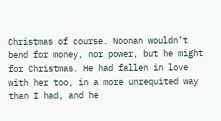Christmas of course. Noonan wouldn’t bend for money, nor power, but he might for Christmas. He had fallen in love with her too, in a more unrequited way than I had, and he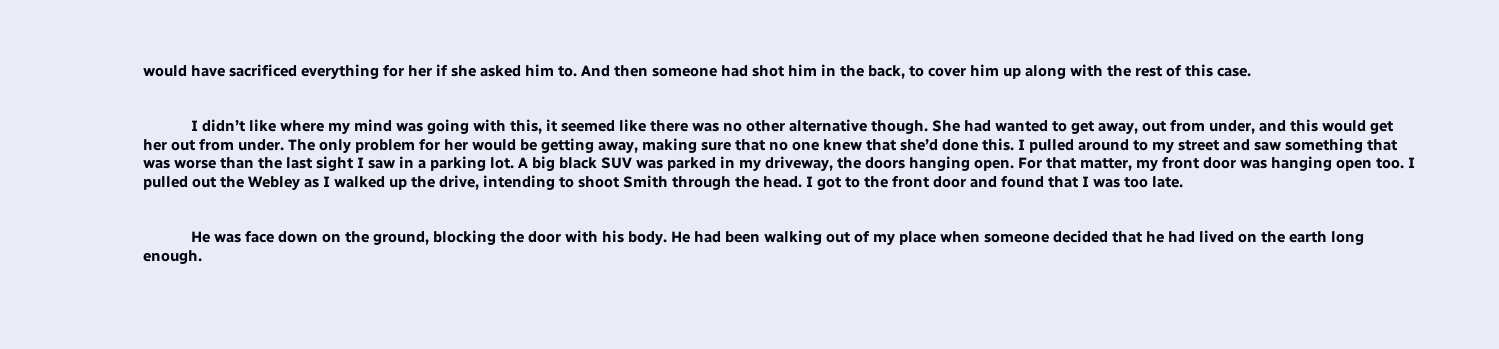would have sacrificed everything for her if she asked him to. And then someone had shot him in the back, to cover him up along with the rest of this case.


            I didn’t like where my mind was going with this, it seemed like there was no other alternative though. She had wanted to get away, out from under, and this would get her out from under. The only problem for her would be getting away, making sure that no one knew that she’d done this. I pulled around to my street and saw something that was worse than the last sight I saw in a parking lot. A big black SUV was parked in my driveway, the doors hanging open. For that matter, my front door was hanging open too. I pulled out the Webley as I walked up the drive, intending to shoot Smith through the head. I got to the front door and found that I was too late.


            He was face down on the ground, blocking the door with his body. He had been walking out of my place when someone decided that he had lived on the earth long enough.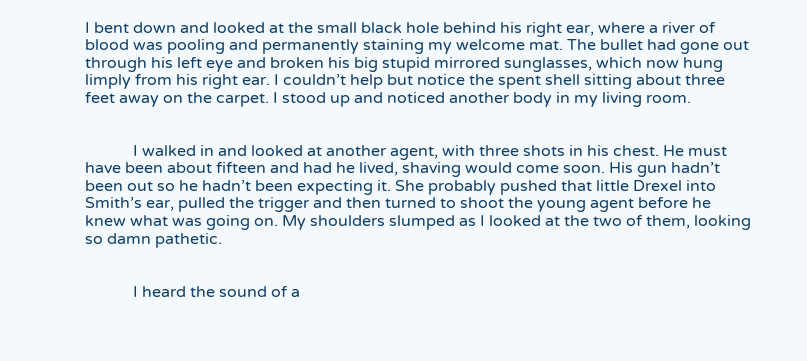I bent down and looked at the small black hole behind his right ear, where a river of blood was pooling and permanently staining my welcome mat. The bullet had gone out through his left eye and broken his big stupid mirrored sunglasses, which now hung limply from his right ear. I couldn’t help but notice the spent shell sitting about three feet away on the carpet. I stood up and noticed another body in my living room.


            I walked in and looked at another agent, with three shots in his chest. He must have been about fifteen and had he lived, shaving would come soon. His gun hadn’t been out so he hadn’t been expecting it. She probably pushed that little Drexel into Smith’s ear, pulled the trigger and then turned to shoot the young agent before he knew what was going on. My shoulders slumped as I looked at the two of them, looking so damn pathetic.


            I heard the sound of a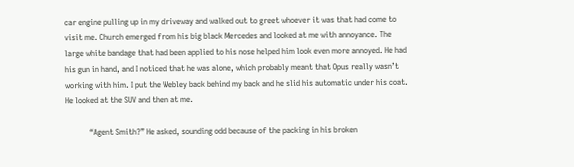car engine pulling up in my driveway and walked out to greet whoever it was that had come to visit me. Church emerged from his big black Mercedes and looked at me with annoyance. The large white bandage that had been applied to his nose helped him look even more annoyed. He had his gun in hand, and I noticed that he was alone, which probably meant that Opus really wasn’t working with him. I put the Webley back behind my back and he slid his automatic under his coat. He looked at the SUV and then at me.

            “Agent Smith?” He asked, sounding odd because of the packing in his broken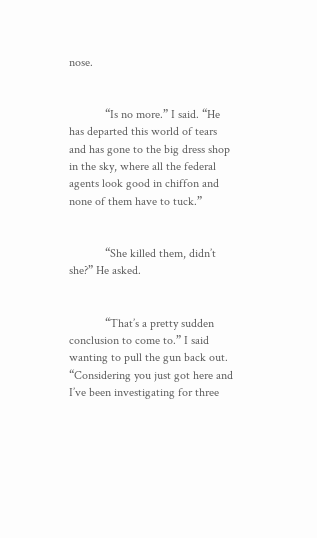nose.


            “Is no more.” I said. “He has departed this world of tears and has gone to the big dress shop in the sky, where all the federal agents look good in chiffon and none of them have to tuck.”


            “She killed them, didn’t she?” He asked.


            “That’s a pretty sudden conclusion to come to.” I said wanting to pull the gun back out. “Considering you just got here and I’ve been investigating for three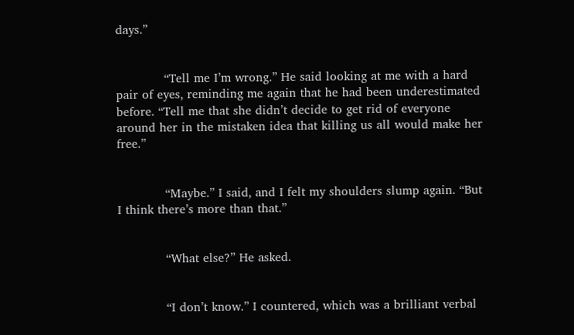days.”


            “Tell me I’m wrong.” He said looking at me with a hard pair of eyes, reminding me again that he had been underestimated before. “Tell me that she didn’t decide to get rid of everyone around her in the mistaken idea that killing us all would make her free.”


            “Maybe.” I said, and I felt my shoulders slump again. “But I think there’s more than that.”


            “What else?” He asked.


            “I don’t know.” I countered, which was a brilliant verbal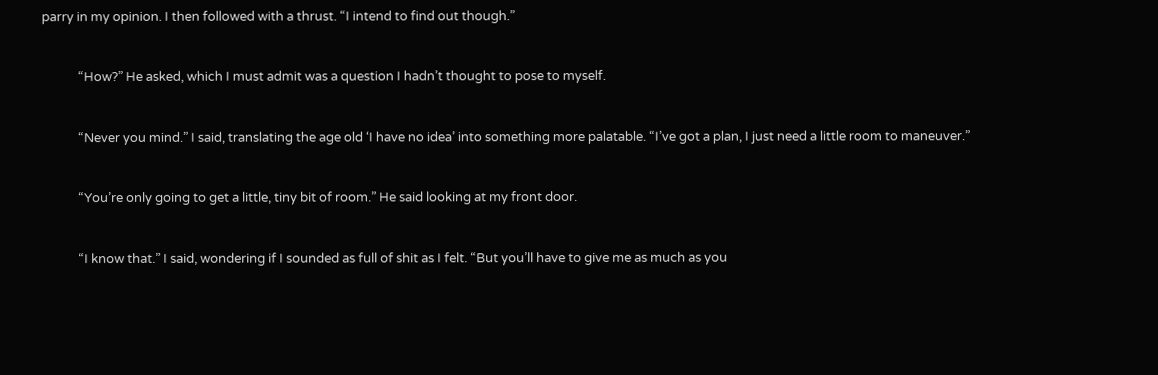parry in my opinion. I then followed with a thrust. “I intend to find out though.”


            “How?” He asked, which I must admit was a question I hadn’t thought to pose to myself.


            “Never you mind.” I said, translating the age old ‘I have no idea’ into something more palatable. “I’ve got a plan, I just need a little room to maneuver.”


            “You’re only going to get a little, tiny bit of room.” He said looking at my front door.


            “I know that.” I said, wondering if I sounded as full of shit as I felt. “But you’ll have to give me as much as you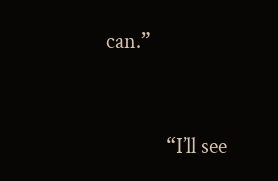can.”


            “I’ll see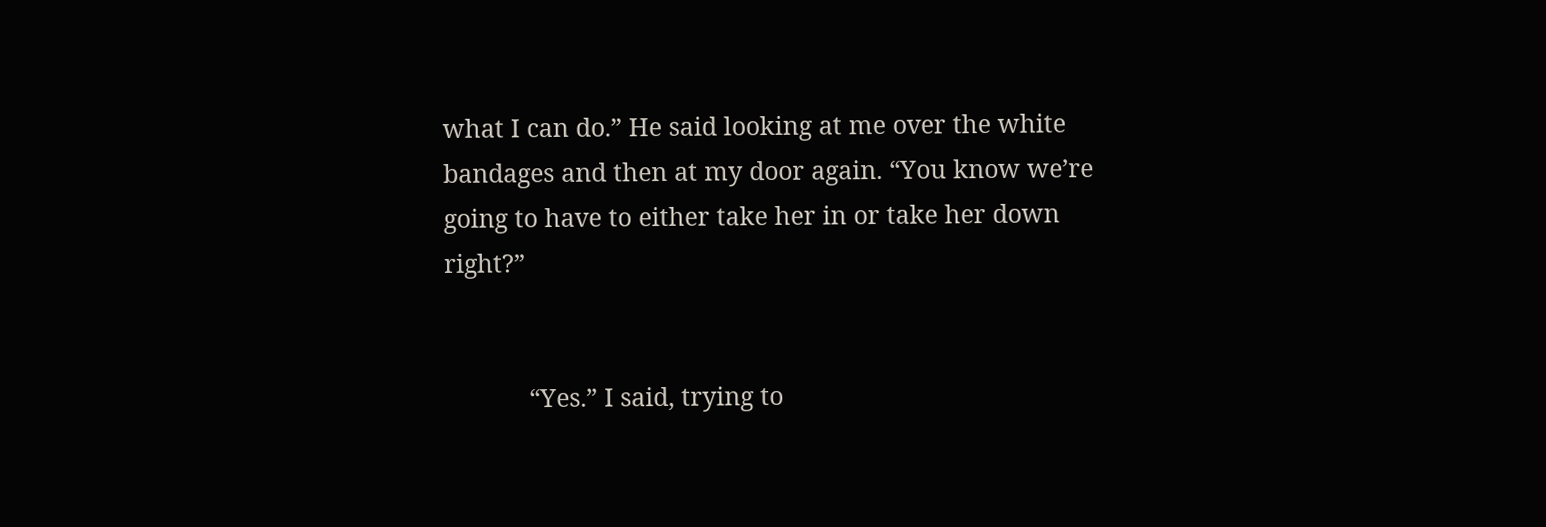what I can do.” He said looking at me over the white bandages and then at my door again. “You know we’re going to have to either take her in or take her down right?”


            “Yes.” I said, trying to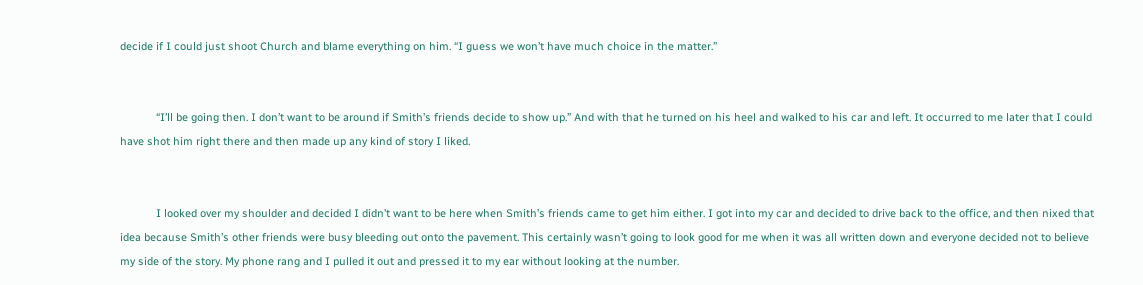decide if I could just shoot Church and blame everything on him. “I guess we won’t have much choice in the matter.”


            “I’ll be going then. I don’t want to be around if Smith’s friends decide to show up.” And with that he turned on his heel and walked to his car and left. It occurred to me later that I could have shot him right there and then made up any kind of story I liked.


            I looked over my shoulder and decided I didn’t want to be here when Smith’s friends came to get him either. I got into my car and decided to drive back to the office, and then nixed that idea because Smith’s other friends were busy bleeding out onto the pavement. This certainly wasn’t going to look good for me when it was all written down and everyone decided not to believe my side of the story. My phone rang and I pulled it out and pressed it to my ear without looking at the number.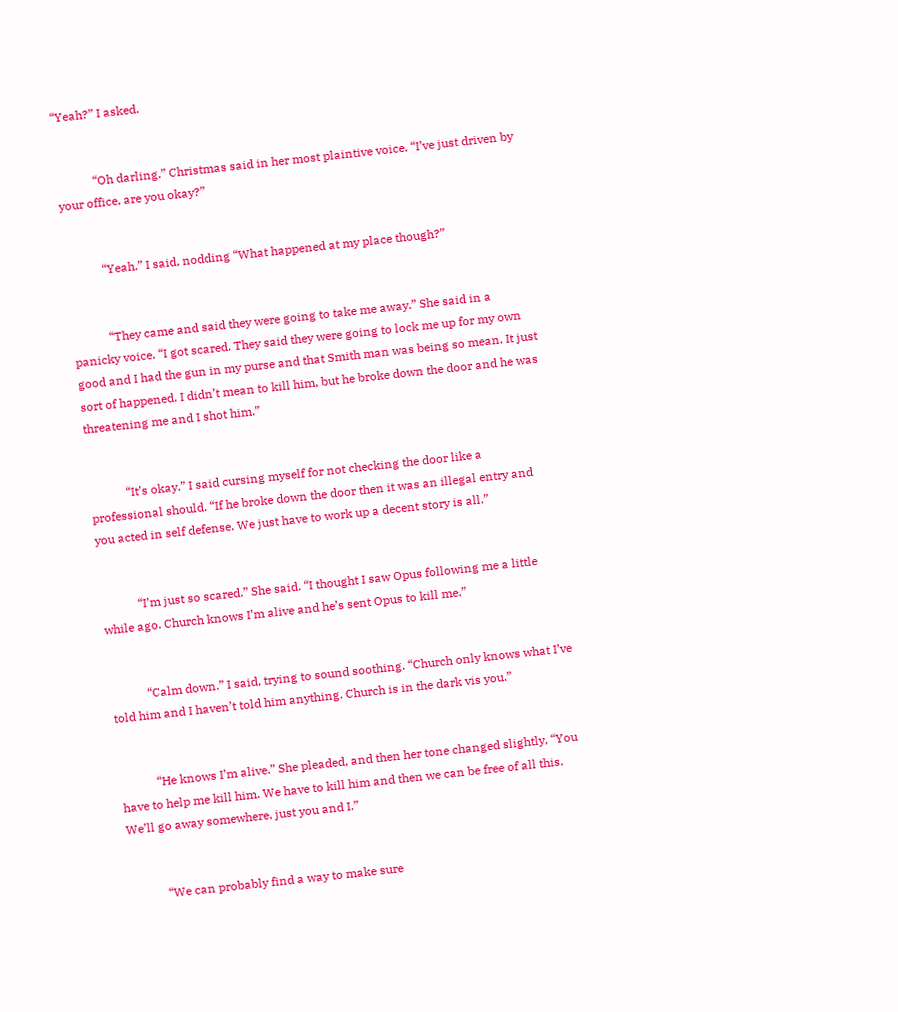“Yeah?” I asked.


            “Oh darling.” Christmas said in her most plaintive voice. “I’ve just driven by your office, are you okay?”


            “Yeah.” I said, nodding “What happened at my place though?”


            “They came and said they were going to take me away.” She said in a panicky voice. “I got scared. They said they were going to lock me up for my own good and I had the gun in my purse and that Smith man was being so mean. It just sort of happened. I didn’t mean to kill him, but he broke down the door and he was threatening me and I shot him.”


            “It’s okay.” I said cursing myself for not checking the door like a professional should. “If he broke down the door then it was an illegal entry and you acted in self defense. We just have to work up a decent story is all.”


            “I’m just so scared.” She said. “I thought I saw Opus following me a little while ago. Church knows I’m alive and he’s sent Opus to kill me.”


            “Calm down.” I said, trying to sound soothing. “Church only knows what I’ve told him and I haven’t told him anything. Church is in the dark vis you.”


            “He knows I’m alive.” She pleaded, and then her tone changed slightly, “You have to help me kill him. We have to kill him and then we can be free of all this. We’ll go away somewhere, just you and I.”


            “We can probably find a way to make sure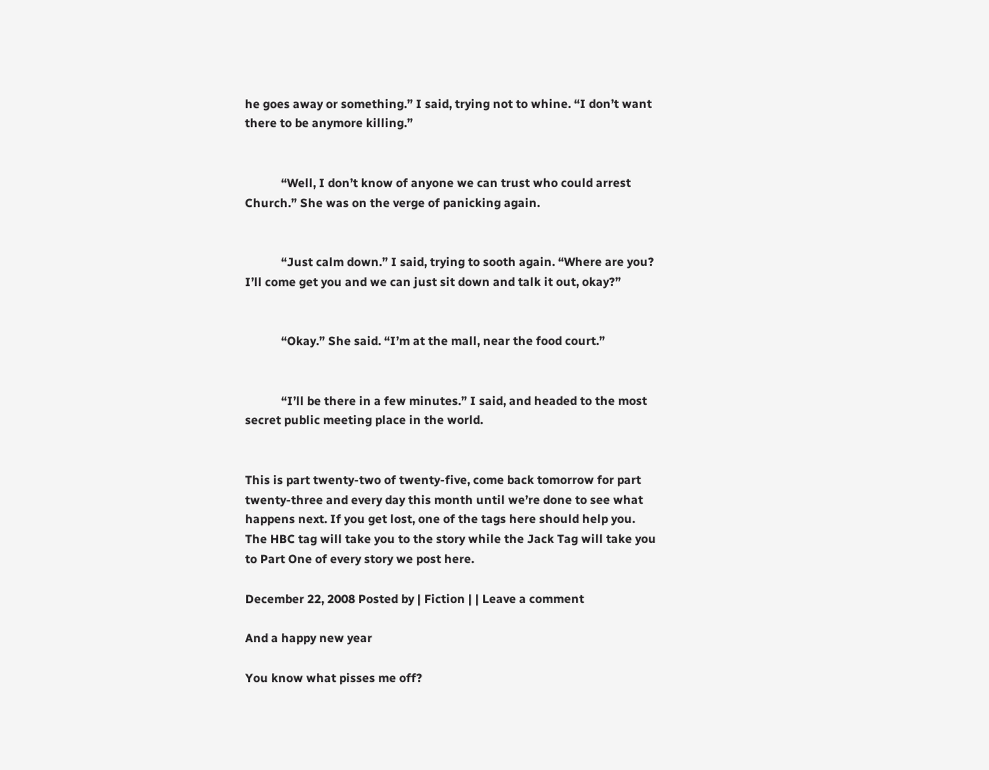he goes away or something.” I said, trying not to whine. “I don’t want there to be anymore killing.”


            “Well, I don’t know of anyone we can trust who could arrest Church.” She was on the verge of panicking again.


            “Just calm down.” I said, trying to sooth again. “Where are you? I’ll come get you and we can just sit down and talk it out, okay?”


            “Okay.” She said. “I’m at the mall, near the food court.”


            “I’ll be there in a few minutes.” I said, and headed to the most secret public meeting place in the world.


This is part twenty-two of twenty-five, come back tomorrow for part twenty-three and every day this month until we’re done to see what happens next. If you get lost, one of the tags here should help you. The HBC tag will take you to the story while the Jack Tag will take you to Part One of every story we post here.

December 22, 2008 Posted by | Fiction | | Leave a comment

And a happy new year

You know what pisses me off?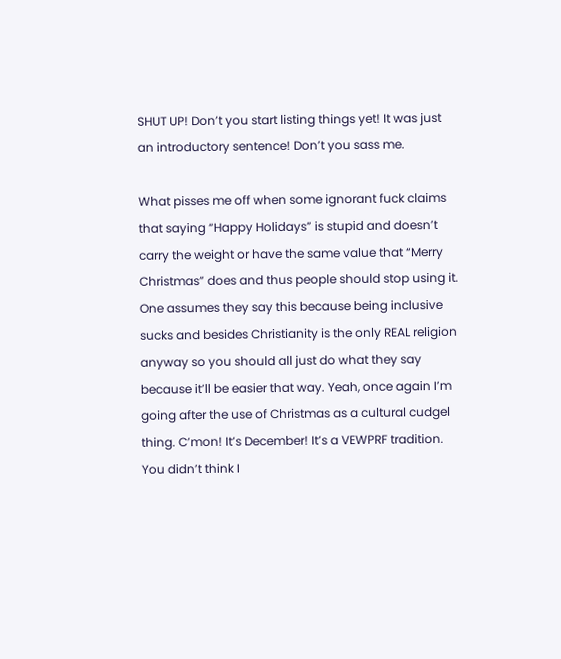SHUT UP! Don’t you start listing things yet! It was just an introductory sentence! Don’t you sass me.

What pisses me off when some ignorant fuck claims that saying “Happy Holidays” is stupid and doesn’t carry the weight or have the same value that “Merry Christmas” does and thus people should stop using it. One assumes they say this because being inclusive sucks and besides Christianity is the only REAL religion anyway so you should all just do what they say because it’ll be easier that way. Yeah, once again I’m going after the use of Christmas as a cultural cudgel thing. C’mon! It’s December! It’s a VEWPRF tradition. You didn’t think I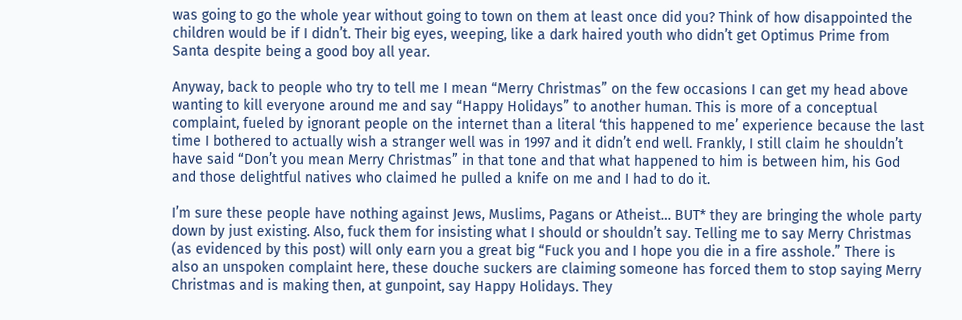was going to go the whole year without going to town on them at least once did you? Think of how disappointed the children would be if I didn’t. Their big eyes, weeping, like a dark haired youth who didn’t get Optimus Prime from Santa despite being a good boy all year.

Anyway, back to people who try to tell me I mean “Merry Christmas” on the few occasions I can get my head above wanting to kill everyone around me and say “Happy Holidays” to another human. This is more of a conceptual complaint, fueled by ignorant people on the internet than a literal ‘this happened to me’ experience because the last time I bothered to actually wish a stranger well was in 1997 and it didn’t end well. Frankly, I still claim he shouldn’t have said “Don’t you mean Merry Christmas” in that tone and that what happened to him is between him, his God and those delightful natives who claimed he pulled a knife on me and I had to do it.

I’m sure these people have nothing against Jews, Muslims, Pagans or Atheist… BUT* they are bringing the whole party down by just existing. Also, fuck them for insisting what I should or shouldn’t say. Telling me to say Merry Christmas (as evidenced by this post) will only earn you a great big “Fuck you and I hope you die in a fire asshole.” There is also an unspoken complaint here, these douche suckers are claiming someone has forced them to stop saying Merry Christmas and is making then, at gunpoint, say Happy Holidays. They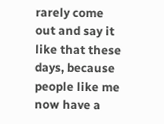rarely come out and say it like that these days, because people like me now have a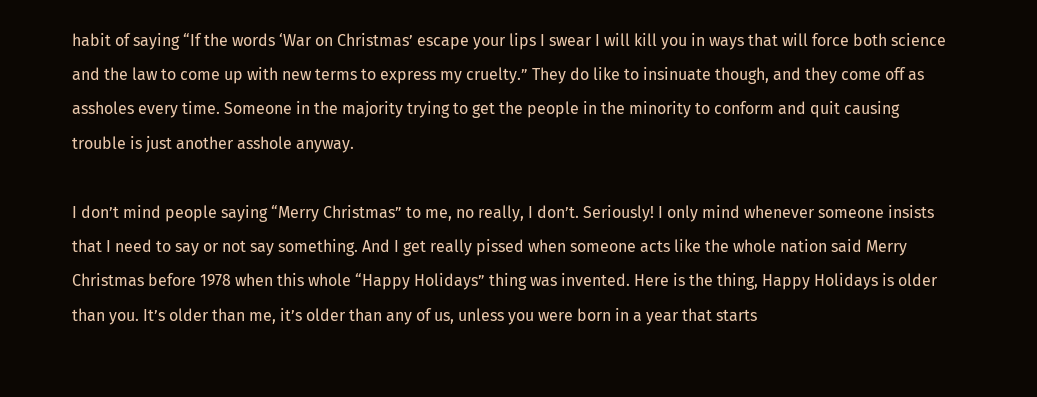habit of saying “If the words ‘War on Christmas’ escape your lips I swear I will kill you in ways that will force both science and the law to come up with new terms to express my cruelty.” They do like to insinuate though, and they come off as assholes every time. Someone in the majority trying to get the people in the minority to conform and quit causing trouble is just another asshole anyway.

I don’t mind people saying “Merry Christmas” to me, no really, I don’t. Seriously! I only mind whenever someone insists that I need to say or not say something. And I get really pissed when someone acts like the whole nation said Merry Christmas before 1978 when this whole “Happy Holidays” thing was invented. Here is the thing, Happy Holidays is older than you. It’s older than me, it’s older than any of us, unless you were born in a year that starts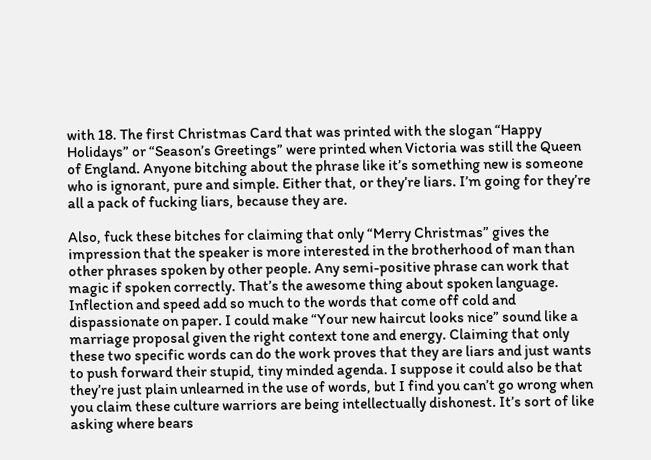with 18. The first Christmas Card that was printed with the slogan “Happy Holidays” or “Season’s Greetings” were printed when Victoria was still the Queen of England. Anyone bitching about the phrase like it’s something new is someone who is ignorant, pure and simple. Either that, or they’re liars. I’m going for they’re all a pack of fucking liars, because they are.

Also, fuck these bitches for claiming that only “Merry Christmas” gives the impression that the speaker is more interested in the brotherhood of man than other phrases spoken by other people. Any semi-positive phrase can work that magic if spoken correctly. That’s the awesome thing about spoken language. Inflection and speed add so much to the words that come off cold and dispassionate on paper. I could make “Your new haircut looks nice” sound like a marriage proposal given the right context tone and energy. Claiming that only these two specific words can do the work proves that they are liars and just wants to push forward their stupid, tiny minded agenda. I suppose it could also be that they’re just plain unlearned in the use of words, but I find you can’t go wrong when you claim these culture warriors are being intellectually dishonest. It’s sort of like asking where bears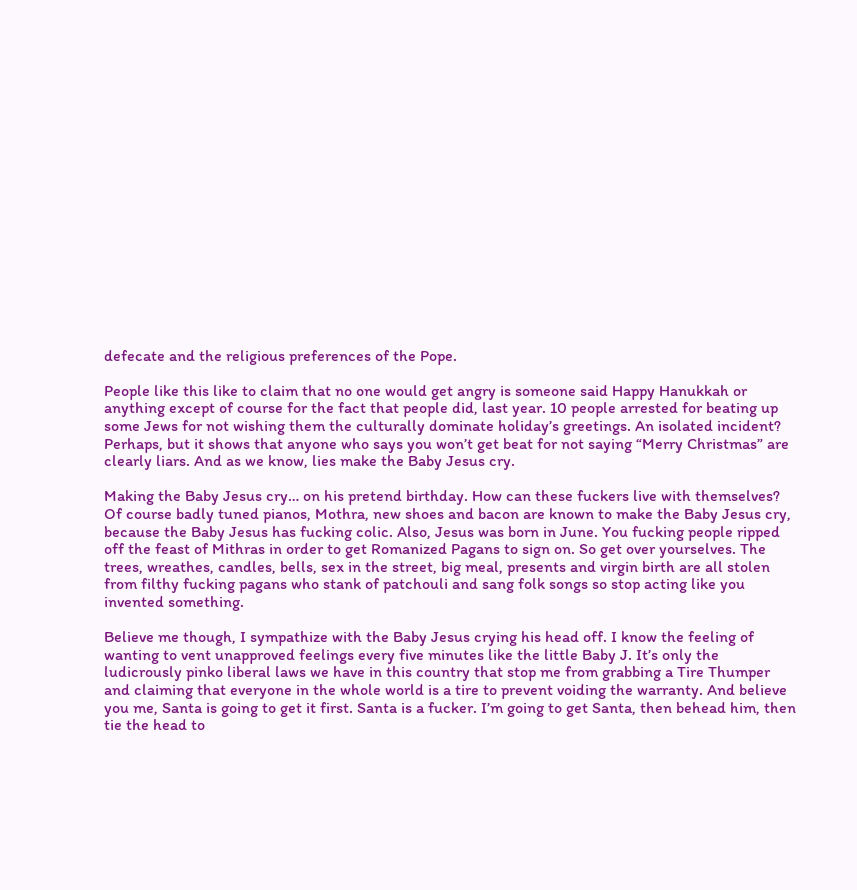defecate and the religious preferences of the Pope.

People like this like to claim that no one would get angry is someone said Happy Hanukkah or anything except of course for the fact that people did, last year. 10 people arrested for beating up some Jews for not wishing them the culturally dominate holiday’s greetings. An isolated incident? Perhaps, but it shows that anyone who says you won’t get beat for not saying “Merry Christmas” are clearly liars. And as we know, lies make the Baby Jesus cry.

Making the Baby Jesus cry… on his pretend birthday. How can these fuckers live with themselves? Of course badly tuned pianos, Mothra, new shoes and bacon are known to make the Baby Jesus cry, because the Baby Jesus has fucking colic. Also, Jesus was born in June. You fucking people ripped off the feast of Mithras in order to get Romanized Pagans to sign on. So get over yourselves. The trees, wreathes, candles, bells, sex in the street, big meal, presents and virgin birth are all stolen from filthy fucking pagans who stank of patchouli and sang folk songs so stop acting like you invented something.

Believe me though, I sympathize with the Baby Jesus crying his head off. I know the feeling of wanting to vent unapproved feelings every five minutes like the little Baby J. It’s only the ludicrously pinko liberal laws we have in this country that stop me from grabbing a Tire Thumper and claiming that everyone in the whole world is a tire to prevent voiding the warranty. And believe you me, Santa is going to get it first. Santa is a fucker. I’m going to get Santa, then behead him, then tie the head to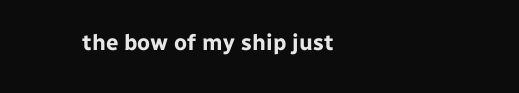the bow of my ship just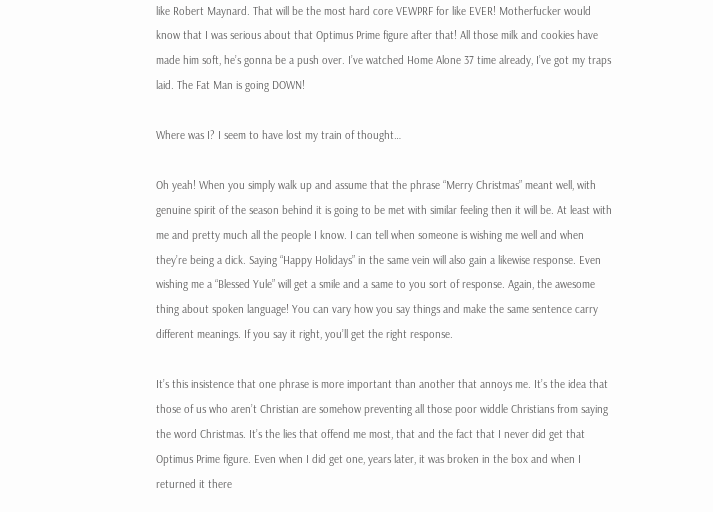like Robert Maynard. That will be the most hard core VEWPRF for like EVER! Motherfucker would know that I was serious about that Optimus Prime figure after that! All those milk and cookies have made him soft, he’s gonna be a push over. I’ve watched Home Alone 37 time already, I’ve got my traps laid. The Fat Man is going DOWN!

Where was I? I seem to have lost my train of thought…

Oh yeah! When you simply walk up and assume that the phrase “Merry Christmas” meant well, with genuine spirit of the season behind it is going to be met with similar feeling then it will be. At least with me and pretty much all the people I know. I can tell when someone is wishing me well and when they’re being a dick. Saying “Happy Holidays” in the same vein will also gain a likewise response. Even wishing me a “Blessed Yule” will get a smile and a same to you sort of response. Again, the awesome thing about spoken language! You can vary how you say things and make the same sentence carry different meanings. If you say it right, you’ll get the right response.

It’s this insistence that one phrase is more important than another that annoys me. It’s the idea that those of us who aren’t Christian are somehow preventing all those poor widdle Christians from saying the word Christmas. It’s the lies that offend me most, that and the fact that I never did get that Optimus Prime figure. Even when I did get one, years later, it was broken in the box and when I returned it there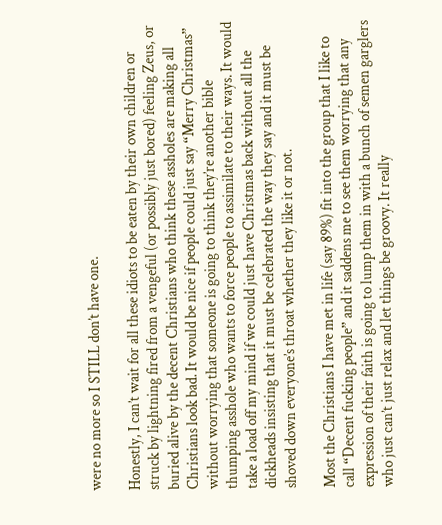were no more so I STILL don’t have one.

Honestly, I can’t wait for all these idiots to be eaten by their own children or struck by lightning fired from a vengeful (or possibly just bored) feeling Zeus, or buried alive by the decent Christians who think these assholes are making all Christians look bad. It would be nice if people could just say “Merry Christmas” without worrying that someone is going to think they’re another bible thumping asshole who wants to force people to assimilate to their ways. It would take a load off my mind if we could just have Christmas back without all the dickheads insisting that it must be celebrated the way they say and it must be shoved down everyone’s throat whether they like it or not.

Most the Christians I have met in life (say 89%) fit into the group that I like to call “Decent fucking people” and it saddens me to see them worrying that any expression of their faith is going to lump them in with a bunch of semen garglers who just can’t just relax and let things be groovy. It really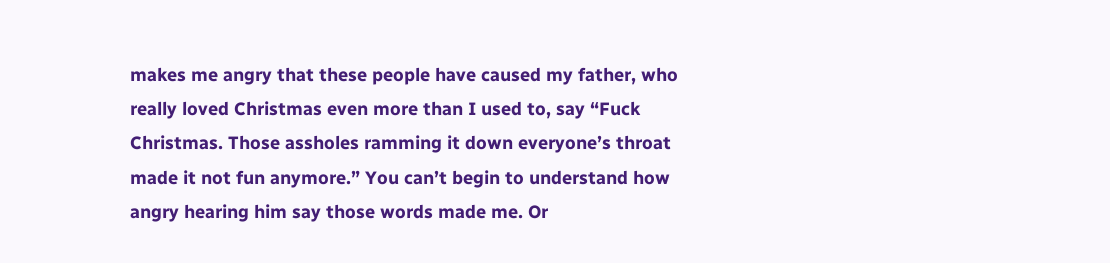makes me angry that these people have caused my father, who really loved Christmas even more than I used to, say “Fuck Christmas. Those assholes ramming it down everyone’s throat made it not fun anymore.” You can’t begin to understand how angry hearing him say those words made me. Or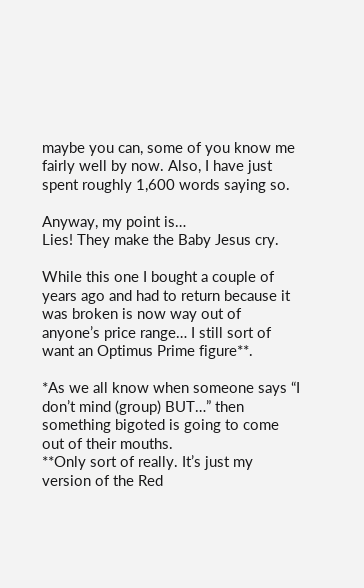maybe you can, some of you know me fairly well by now. Also, I have just spent roughly 1,600 words saying so.

Anyway, my point is…
Lies! They make the Baby Jesus cry.

While this one I bought a couple of years ago and had to return because it was broken is now way out of anyone’s price range… I still sort of want an Optimus Prime figure**.

*As we all know when someone says “I don’t mind (group) BUT…” then something bigoted is going to come out of their mouths.
**Only sort of really. It’s just my version of the Red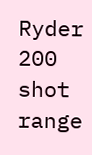Ryder 200 shot range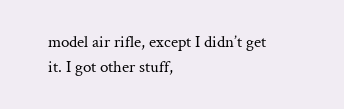model air rifle, except I didn’t get it. I got other stuff,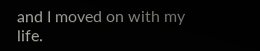and I moved on with my life.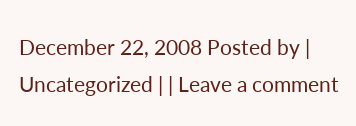December 22, 2008 Posted by | Uncategorized | | Leave a comment